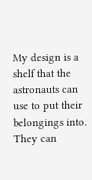My design is a shelf that the astronauts can use to put their belongings into. They can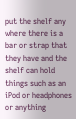put the shelf any where there is a bar or strap that they have and the shelf can hold things such as an iPod or headphones or anything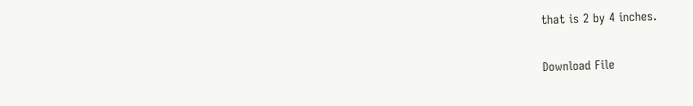that is 2 by 4 inches.

Download File